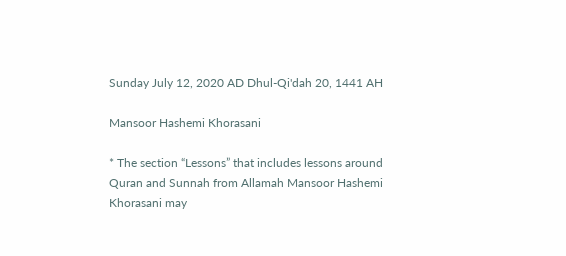Sunday July 12, 2020 AD Dhul-Qi'dah 20, 1441 AH

Mansoor Hashemi Khorasani

* The section “Lessons” that includes lessons around Quran and Sunnah from Allamah Mansoor Hashemi Khorasani may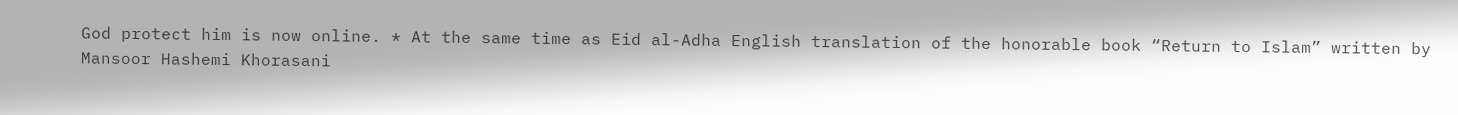God protect him is now online. * At the same time as Eid al-Adha English translation of the honorable book “Return to Islam” written by Mansoor Hashemi Khorasani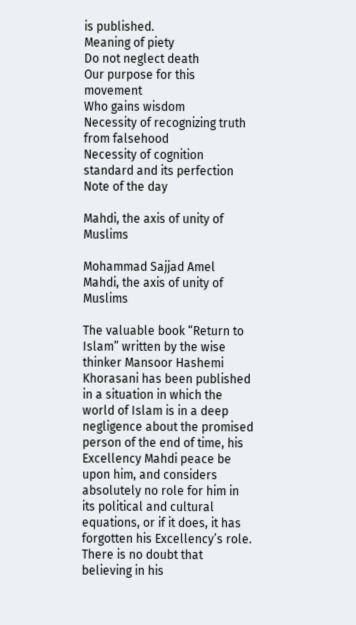is published.
Meaning of piety
Do not neglect death
Our purpose for this movement
Who gains wisdom
Necessity of recognizing truth from falsehood
Necessity of cognition standard and its perfection
Note of the day

Mahdi, the axis of unity of Muslims

Mohammad Sajjad Amel
Mahdi, the axis of unity of Muslims

The valuable book “Return to Islam” written by the wise thinker Mansoor Hashemi Khorasani has been published in a situation in which the world of Islam is in a deep negligence about the promised person of the end of time, his Excellency Mahdi peace be upon him, and considers absolutely no role for him in its political and cultural equations, or if it does, it has forgotten his Excellency’s role. There is no doubt that believing in his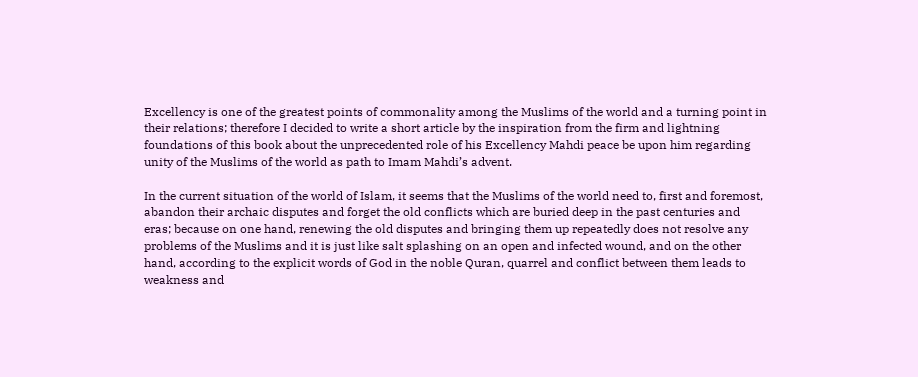Excellency is one of the greatest points of commonality among the Muslims of the world and a turning point in their relations; therefore I decided to write a short article by the inspiration from the firm and lightning foundations of this book about the unprecedented role of his Excellency Mahdi peace be upon him regarding unity of the Muslims of the world as path to Imam Mahdi’s advent.

In the current situation of the world of Islam, it seems that the Muslims of the world need to, first and foremost, abandon their archaic disputes and forget the old conflicts which are buried deep in the past centuries and eras; because on one hand, renewing the old disputes and bringing them up repeatedly does not resolve any problems of the Muslims and it is just like salt splashing on an open and infected wound, and on the other hand, according to the explicit words of God in the noble Quran, quarrel and conflict between them leads to weakness and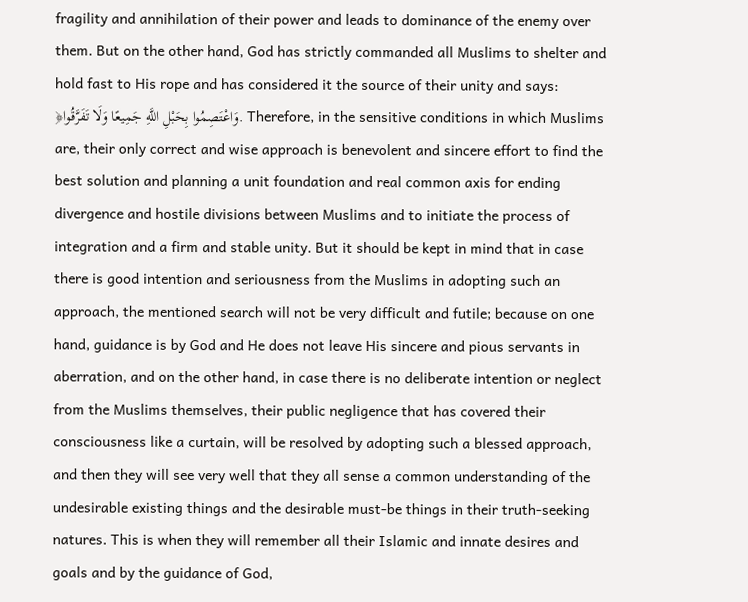fragility and annihilation of their power and leads to dominance of the enemy over them. But on the other hand, God has strictly commanded all Muslims to shelter and hold fast to His rope and has considered it the source of their unity and says: ﴿وَاعْتَصِمُوا بِحَبْلِ اللَّهِ جَمِيعًا وَلَا تَفَرَّقُوا. Therefore, in the sensitive conditions in which Muslims are, their only correct and wise approach is benevolent and sincere effort to find the best solution and planning a unit foundation and real common axis for ending divergence and hostile divisions between Muslims and to initiate the process of integration and a firm and stable unity. But it should be kept in mind that in case there is good intention and seriousness from the Muslims in adopting such an approach, the mentioned search will not be very difficult and futile; because on one hand, guidance is by God and He does not leave His sincere and pious servants in aberration, and on the other hand, in case there is no deliberate intention or neglect from the Muslims themselves, their public negligence that has covered their consciousness like a curtain, will be resolved by adopting such a blessed approach, and then they will see very well that they all sense a common understanding of the undesirable existing things and the desirable must-be things in their truth-seeking natures. This is when they will remember all their Islamic and innate desires and goals and by the guidance of God,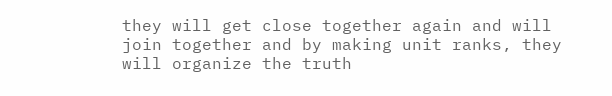they will get close together again and will join together and by making unit ranks, they will organize the truth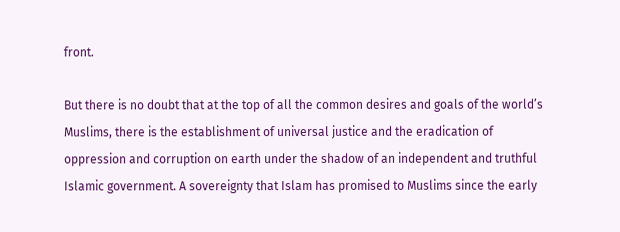front.

But there is no doubt that at the top of all the common desires and goals of the world’s Muslims, there is the establishment of universal justice and the eradication of oppression and corruption on earth under the shadow of an independent and truthful Islamic government. A sovereignty that Islam has promised to Muslims since the early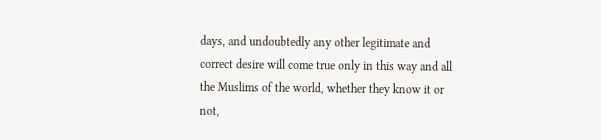days, and undoubtedly any other legitimate and correct desire will come true only in this way and all the Muslims of the world, whether they know it or not,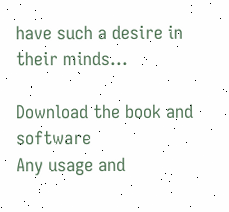have such a desire in their minds...

Download the book and software
Any usage and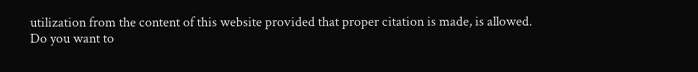utilization from the content of this website provided that proper citation is made, is allowed.
Do you want to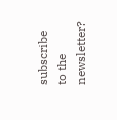subscribe to the newsletter?